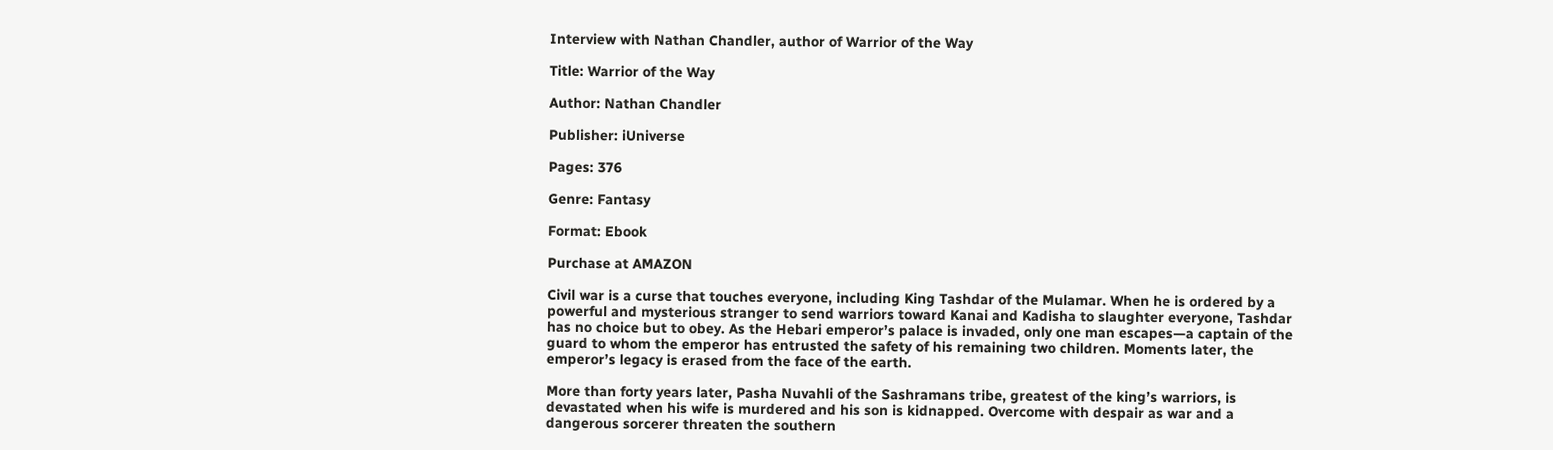Interview with Nathan Chandler, author of Warrior of the Way

Title: Warrior of the Way

Author: Nathan Chandler

Publisher: iUniverse

Pages: 376

Genre: Fantasy

Format: Ebook

Purchase at AMAZON

Civil war is a curse that touches everyone, including King Tashdar of the Mulamar. When he is ordered by a powerful and mysterious stranger to send warriors toward Kanai and Kadisha to slaughter everyone, Tashdar has no choice but to obey. As the Hebari emperor’s palace is invaded, only one man escapes—a captain of the guard to whom the emperor has entrusted the safety of his remaining two children. Moments later, the emperor’s legacy is erased from the face of the earth.

More than forty years later, Pasha Nuvahli of the Sashramans tribe, greatest of the king’s warriors, is devastated when his wife is murdered and his son is kidnapped. Overcome with despair as war and a dangerous sorcerer threaten the southern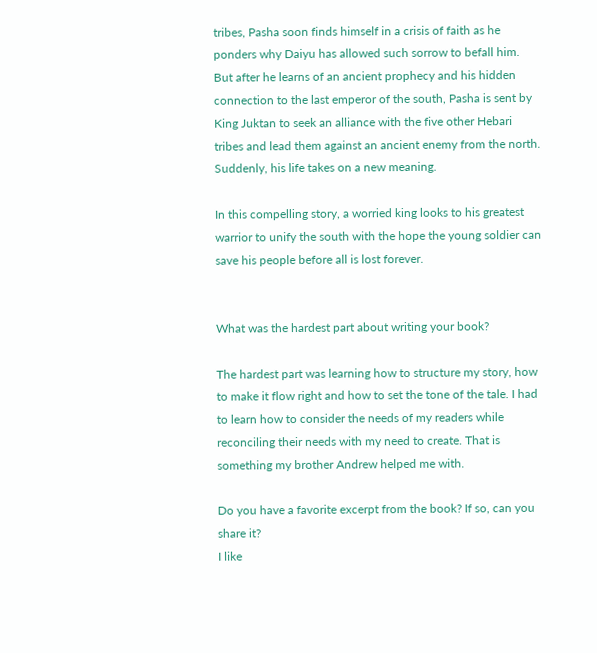tribes, Pasha soon finds himself in a crisis of faith as he ponders why Daiyu has allowed such sorrow to befall him. But after he learns of an ancient prophecy and his hidden connection to the last emperor of the south, Pasha is sent by King Juktan to seek an alliance with the five other Hebari tribes and lead them against an ancient enemy from the north. Suddenly, his life takes on a new meaning.

In this compelling story, a worried king looks to his greatest warrior to unify the south with the hope the young soldier can save his people before all is lost forever.


What was the hardest part about writing your book?

The hardest part was learning how to structure my story, how to make it flow right and how to set the tone of the tale. I had to learn how to consider the needs of my readers while reconciling their needs with my need to create. That is something my brother Andrew helped me with.

Do you have a favorite excerpt from the book? If so, can you share it?
I like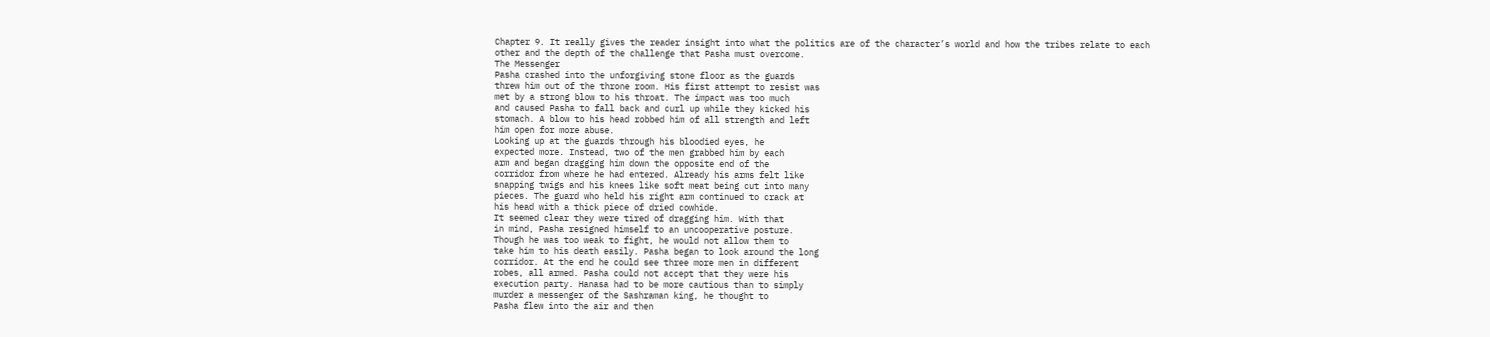Chapter 9. It really gives the reader insight into what the politics are of the character’s world and how the tribes relate to each other and the depth of the challenge that Pasha must overcome.
The Messenger
Pasha crashed into the unforgiving stone floor as the guards
threw him out of the throne room. His first attempt to resist was
met by a strong blow to his throat. The impact was too much
and caused Pasha to fall back and curl up while they kicked his
stomach. A blow to his head robbed him of all strength and left
him open for more abuse.
Looking up at the guards through his bloodied eyes, he
expected more. Instead, two of the men grabbed him by each
arm and began dragging him down the opposite end of the
corridor from where he had entered. Already his arms felt like
snapping twigs and his knees like soft meat being cut into many
pieces. The guard who held his right arm continued to crack at
his head with a thick piece of dried cowhide.
It seemed clear they were tired of dragging him. With that
in mind, Pasha resigned himself to an uncooperative posture.
Though he was too weak to fight, he would not allow them to
take him to his death easily. Pasha began to look around the long
corridor. At the end he could see three more men in different
robes, all armed. Pasha could not accept that they were his
execution party. Hanasa had to be more cautious than to simply
murder a messenger of the Sashraman king, he thought to
Pasha flew into the air and then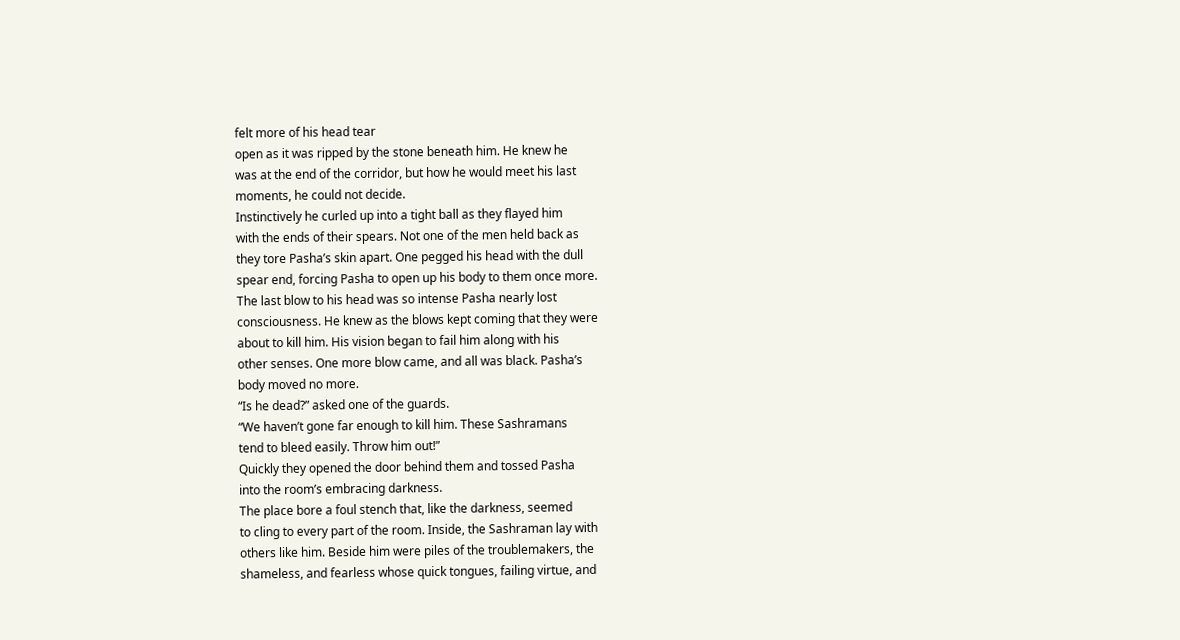felt more of his head tear
open as it was ripped by the stone beneath him. He knew he
was at the end of the corridor, but how he would meet his last
moments, he could not decide.
Instinctively he curled up into a tight ball as they flayed him
with the ends of their spears. Not one of the men held back as
they tore Pasha’s skin apart. One pegged his head with the dull
spear end, forcing Pasha to open up his body to them once more.
The last blow to his head was so intense Pasha nearly lost
consciousness. He knew as the blows kept coming that they were
about to kill him. His vision began to fail him along with his
other senses. One more blow came, and all was black. Pasha’s
body moved no more.
“Is he dead?” asked one of the guards.
“We haven’t gone far enough to kill him. These Sashramans
tend to bleed easily. Throw him out!”
Quickly they opened the door behind them and tossed Pasha
into the room’s embracing darkness.
The place bore a foul stench that, like the darkness, seemed
to cling to every part of the room. Inside, the Sashraman lay with
others like him. Beside him were piles of the troublemakers, the
shameless, and fearless whose quick tongues, failing virtue, and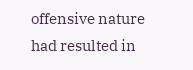offensive nature had resulted in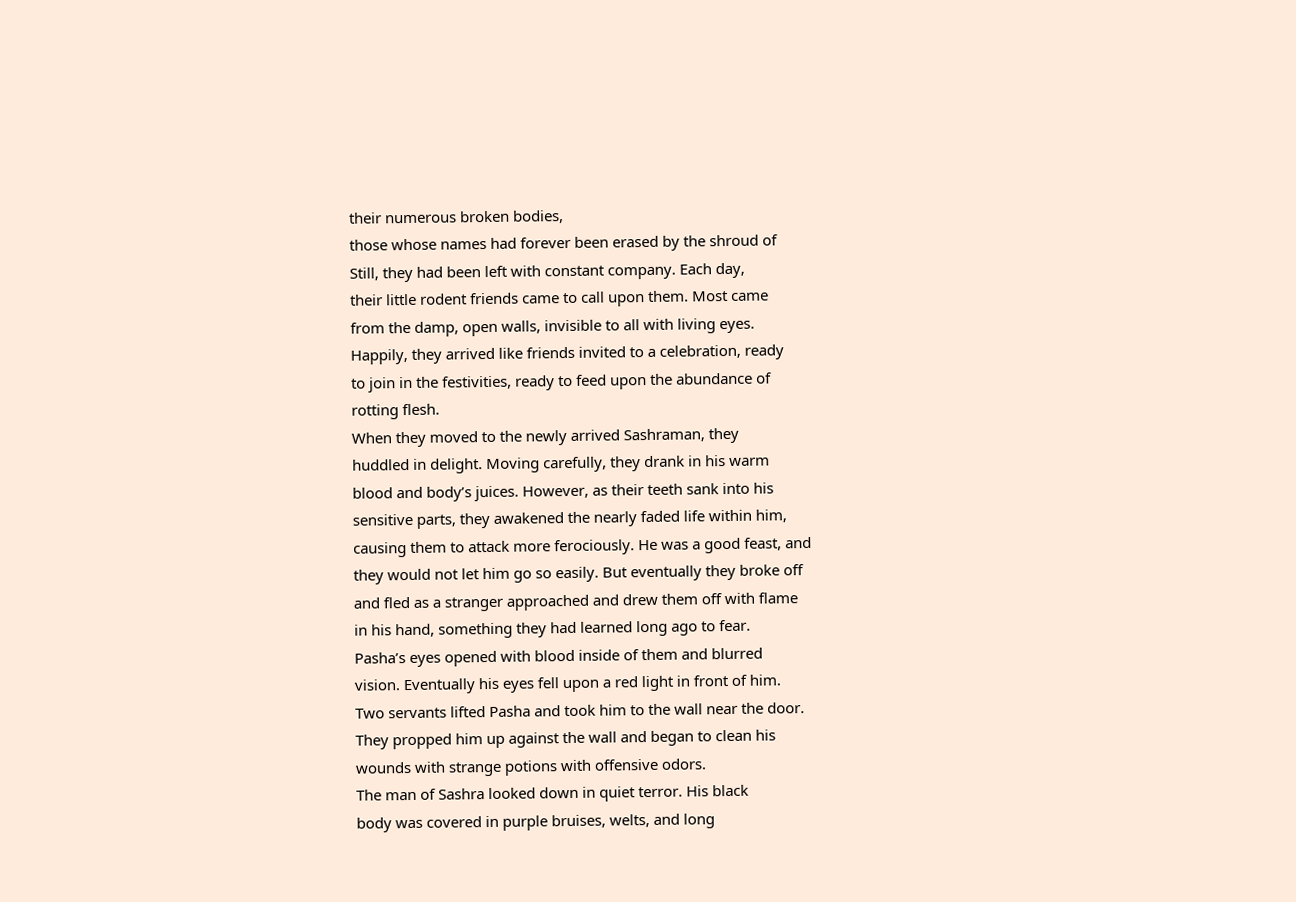their numerous broken bodies,
those whose names had forever been erased by the shroud of
Still, they had been left with constant company. Each day,
their little rodent friends came to call upon them. Most came
from the damp, open walls, invisible to all with living eyes.
Happily, they arrived like friends invited to a celebration, ready
to join in the festivities, ready to feed upon the abundance of
rotting flesh.
When they moved to the newly arrived Sashraman, they
huddled in delight. Moving carefully, they drank in his warm
blood and body’s juices. However, as their teeth sank into his
sensitive parts, they awakened the nearly faded life within him,
causing them to attack more ferociously. He was a good feast, and
they would not let him go so easily. But eventually they broke off
and fled as a stranger approached and drew them off with flame
in his hand, something they had learned long ago to fear.
Pasha’s eyes opened with blood inside of them and blurred
vision. Eventually his eyes fell upon a red light in front of him.
Two servants lifted Pasha and took him to the wall near the door.
They propped him up against the wall and began to clean his
wounds with strange potions with offensive odors.
The man of Sashra looked down in quiet terror. His black
body was covered in purple bruises, welts, and long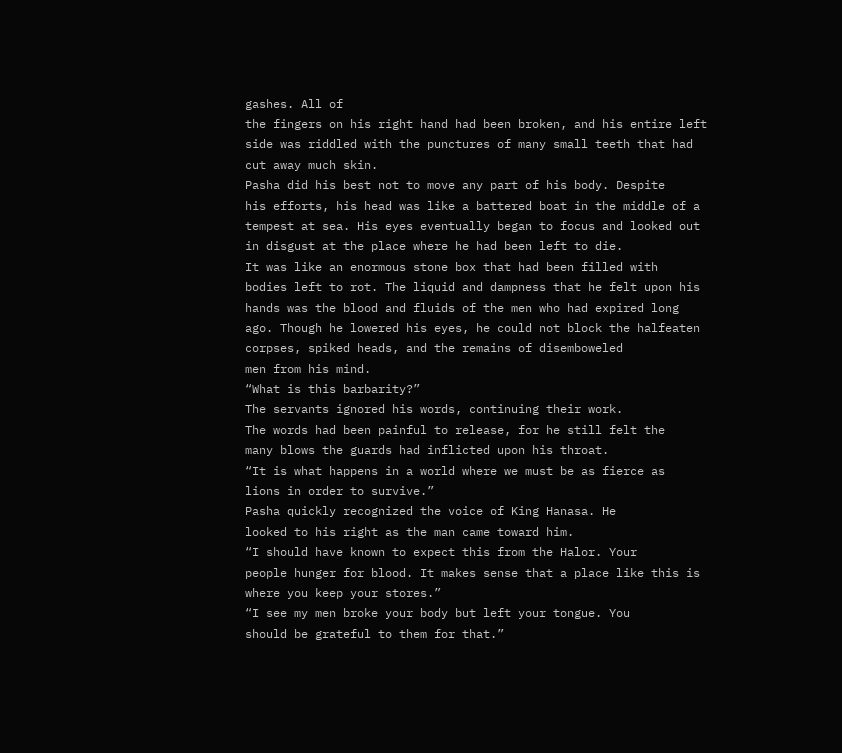gashes. All of
the fingers on his right hand had been broken, and his entire left
side was riddled with the punctures of many small teeth that had
cut away much skin.
Pasha did his best not to move any part of his body. Despite
his efforts, his head was like a battered boat in the middle of a
tempest at sea. His eyes eventually began to focus and looked out
in disgust at the place where he had been left to die.
It was like an enormous stone box that had been filled with
bodies left to rot. The liquid and dampness that he felt upon his
hands was the blood and fluids of the men who had expired long
ago. Though he lowered his eyes, he could not block the halfeaten
corpses, spiked heads, and the remains of disemboweled
men from his mind.
“What is this barbarity?”
The servants ignored his words, continuing their work.
The words had been painful to release, for he still felt the
many blows the guards had inflicted upon his throat.
“It is what happens in a world where we must be as fierce as
lions in order to survive.”
Pasha quickly recognized the voice of King Hanasa. He
looked to his right as the man came toward him.
“I should have known to expect this from the Halor. Your
people hunger for blood. It makes sense that a place like this is
where you keep your stores.”
“I see my men broke your body but left your tongue. You
should be grateful to them for that.”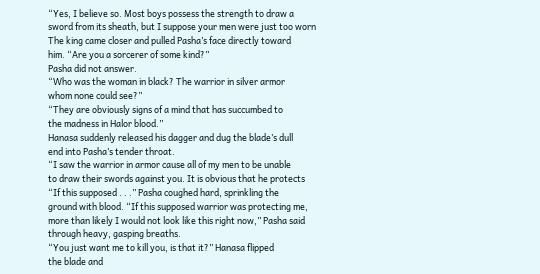“Yes, I believe so. Most boys possess the strength to draw a
sword from its sheath, but I suppose your men were just too worn
The king came closer and pulled Pasha’s face directly toward
him. “Are you a sorcerer of some kind?”
Pasha did not answer.
“Who was the woman in black? The warrior in silver armor
whom none could see?”
“They are obviously signs of a mind that has succumbed to
the madness in Halor blood.”
Hanasa suddenly released his dagger and dug the blade’s dull
end into Pasha’s tender throat.
“I saw the warrior in armor cause all of my men to be unable
to draw their swords against you. It is obvious that he protects
“If this supposed . . .” Pasha coughed hard, sprinkling the
ground with blood. “If this supposed warrior was protecting me,
more than likely I would not look like this right now,” Pasha said
through heavy, gasping breaths.
“You just want me to kill you, is that it?” Hanasa flipped
the blade and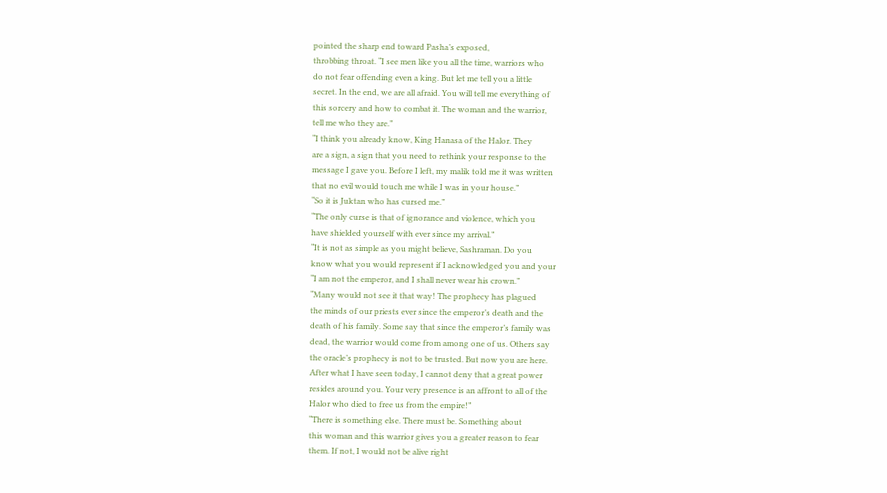pointed the sharp end toward Pasha’s exposed,
throbbing throat. “I see men like you all the time, warriors who
do not fear offending even a king. But let me tell you a little
secret. In the end, we are all afraid. You will tell me everything of
this sorcery and how to combat it. The woman and the warrior,
tell me who they are.”
“I think you already know, King Hanasa of the Halor. They
are a sign, a sign that you need to rethink your response to the
message I gave you. Before I left, my malik told me it was written
that no evil would touch me while I was in your house.”
“So it is Juktan who has cursed me.”
“The only curse is that of ignorance and violence, which you
have shielded yourself with ever since my arrival.”
“It is not as simple as you might believe, Sashraman. Do you
know what you would represent if I acknowledged you and your
“I am not the emperor, and I shall never wear his crown.”
“Many would not see it that way! The prophecy has plagued
the minds of our priests ever since the emperor’s death and the
death of his family. Some say that since the emperor’s family was
dead, the warrior would come from among one of us. Others say
the oracle’s prophecy is not to be trusted. But now you are here.
After what I have seen today, I cannot deny that a great power
resides around you. Your very presence is an affront to all of the
Halor who died to free us from the empire!”
“There is something else. There must be. Something about
this woman and this warrior gives you a greater reason to fear
them. If not, I would not be alive right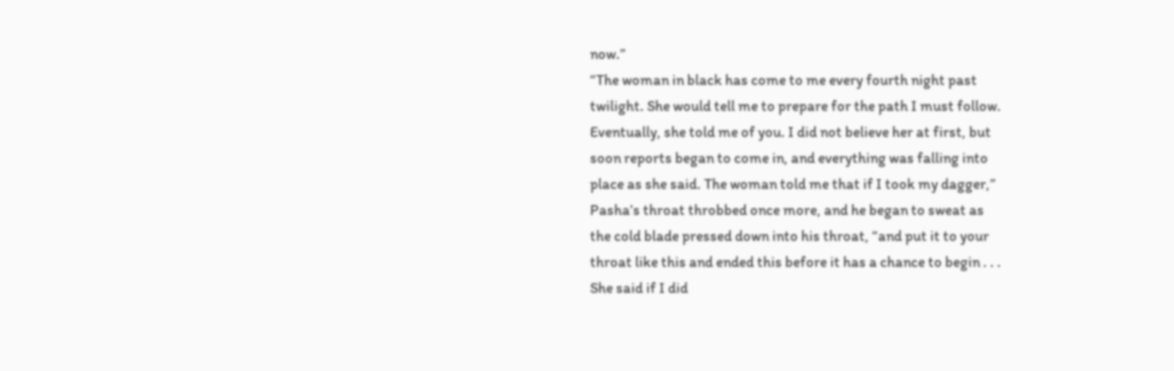now.”
“The woman in black has come to me every fourth night past
twilight. She would tell me to prepare for the path I must follow.
Eventually, she told me of you. I did not believe her at first, but
soon reports began to come in, and everything was falling into
place as she said. The woman told me that if I took my dagger,”
Pasha’s throat throbbed once more, and he began to sweat as
the cold blade pressed down into his throat, “and put it to your
throat like this and ended this before it has a chance to begin . . .
She said if I did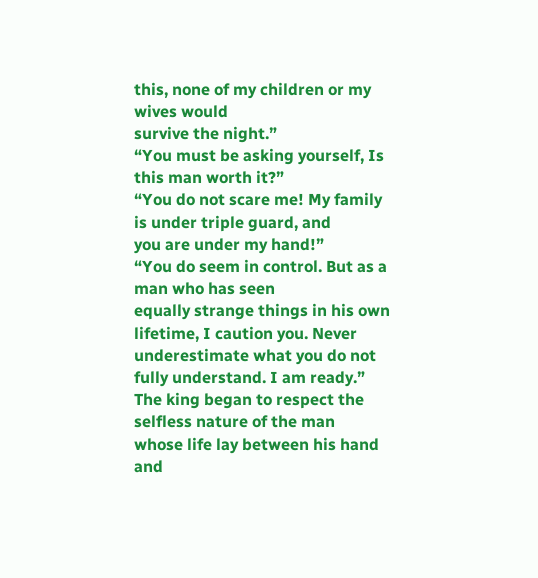this, none of my children or my wives would
survive the night.”
“You must be asking yourself, Is this man worth it?”
“You do not scare me! My family is under triple guard, and
you are under my hand!”
“You do seem in control. But as a man who has seen
equally strange things in his own lifetime, I caution you. Never
underestimate what you do not fully understand. I am ready.”
The king began to respect the selfless nature of the man
whose life lay between his hand and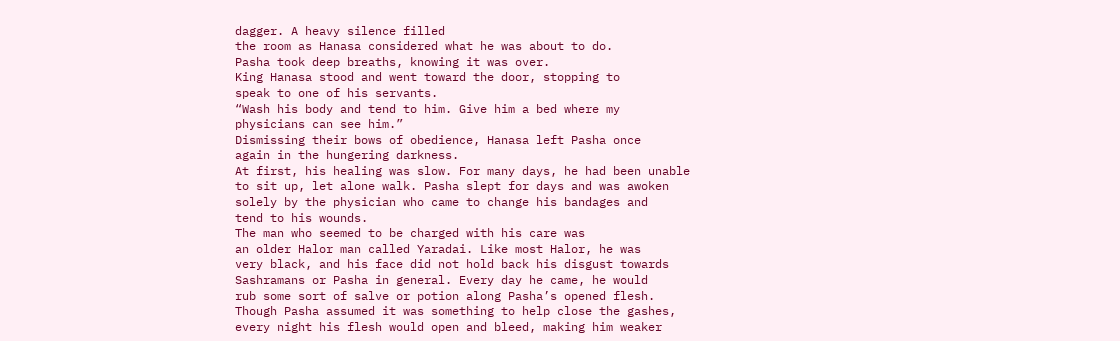dagger. A heavy silence filled
the room as Hanasa considered what he was about to do.
Pasha took deep breaths, knowing it was over.
King Hanasa stood and went toward the door, stopping to
speak to one of his servants.
“Wash his body and tend to him. Give him a bed where my
physicians can see him.”
Dismissing their bows of obedience, Hanasa left Pasha once
again in the hungering darkness.
At first, his healing was slow. For many days, he had been unable
to sit up, let alone walk. Pasha slept for days and was awoken
solely by the physician who came to change his bandages and
tend to his wounds.
The man who seemed to be charged with his care was
an older Halor man called Yaradai. Like most Halor, he was
very black, and his face did not hold back his disgust towards
Sashramans or Pasha in general. Every day he came, he would
rub some sort of salve or potion along Pasha’s opened flesh.
Though Pasha assumed it was something to help close the gashes,
every night his flesh would open and bleed, making him weaker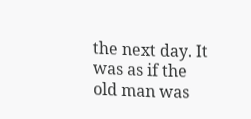the next day. It was as if the old man was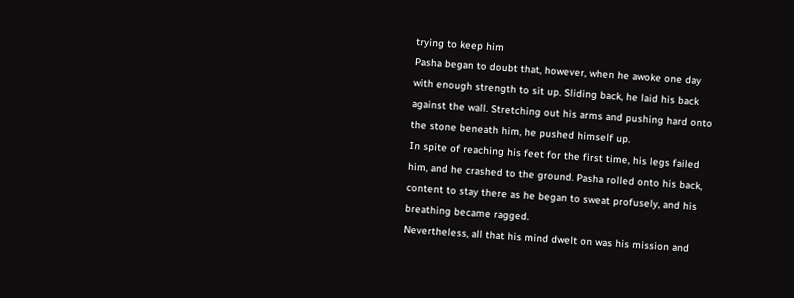trying to keep him
Pasha began to doubt that, however, when he awoke one day
with enough strength to sit up. Sliding back, he laid his back
against the wall. Stretching out his arms and pushing hard onto
the stone beneath him, he pushed himself up.
In spite of reaching his feet for the first time, his legs failed
him, and he crashed to the ground. Pasha rolled onto his back,
content to stay there as he began to sweat profusely, and his
breathing became ragged.
Nevertheless, all that his mind dwelt on was his mission and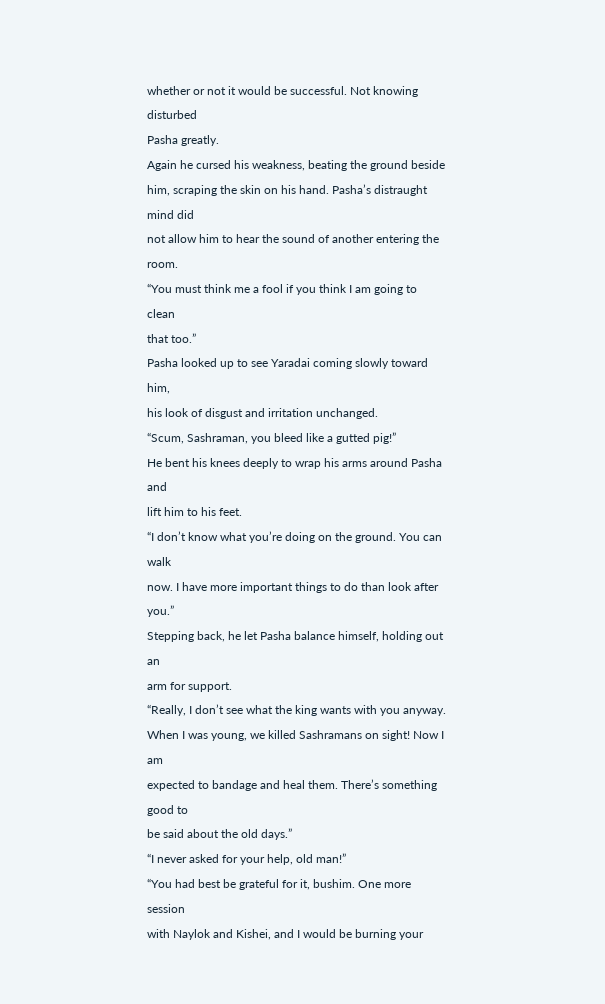whether or not it would be successful. Not knowing disturbed
Pasha greatly.
Again he cursed his weakness, beating the ground beside
him, scraping the skin on his hand. Pasha’s distraught mind did
not allow him to hear the sound of another entering the room.
“You must think me a fool if you think I am going to clean
that too.”
Pasha looked up to see Yaradai coming slowly toward him,
his look of disgust and irritation unchanged.
“Scum, Sashraman, you bleed like a gutted pig!”
He bent his knees deeply to wrap his arms around Pasha and
lift him to his feet.
“I don’t know what you’re doing on the ground. You can walk
now. I have more important things to do than look after you.”
Stepping back, he let Pasha balance himself, holding out an
arm for support.
“Really, I don’t see what the king wants with you anyway.
When I was young, we killed Sashramans on sight! Now I am
expected to bandage and heal them. There’s something good to
be said about the old days.”
“I never asked for your help, old man!”
“You had best be grateful for it, bushim. One more session
with Naylok and Kishei, and I would be burning your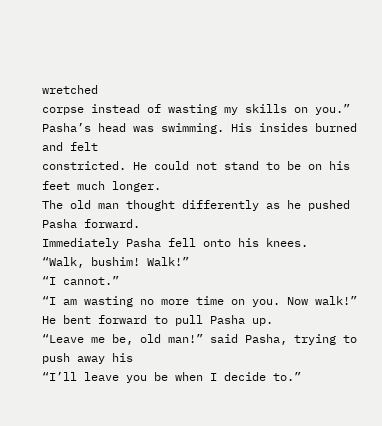wretched
corpse instead of wasting my skills on you.”
Pasha’s head was swimming. His insides burned and felt
constricted. He could not stand to be on his feet much longer.
The old man thought differently as he pushed Pasha forward.
Immediately Pasha fell onto his knees.
“Walk, bushim! Walk!”
“I cannot.”
“I am wasting no more time on you. Now walk!”
He bent forward to pull Pasha up.
“Leave me be, old man!” said Pasha, trying to push away his
“I’ll leave you be when I decide to.”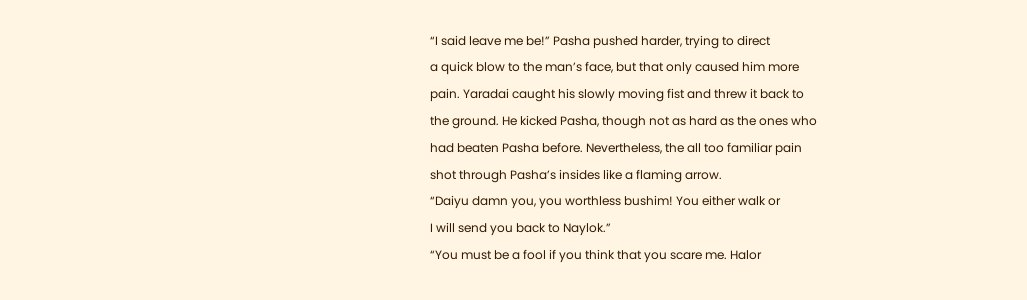“I said leave me be!” Pasha pushed harder, trying to direct
a quick blow to the man’s face, but that only caused him more
pain. Yaradai caught his slowly moving fist and threw it back to
the ground. He kicked Pasha, though not as hard as the ones who
had beaten Pasha before. Nevertheless, the all too familiar pain
shot through Pasha’s insides like a flaming arrow.
“Daiyu damn you, you worthless bushim! You either walk or
I will send you back to Naylok.”
“You must be a fool if you think that you scare me. Halor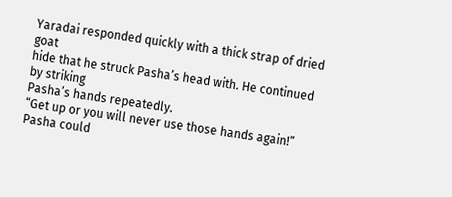Yaradai responded quickly with a thick strap of dried goat
hide that he struck Pasha’s head with. He continued by striking
Pasha’s hands repeatedly.
“Get up or you will never use those hands again!”
Pasha could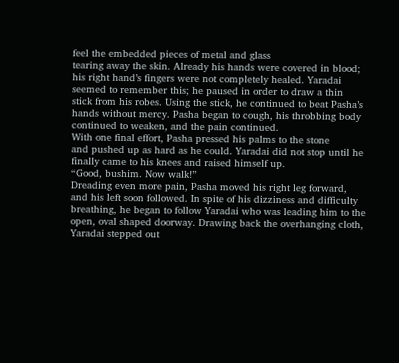feel the embedded pieces of metal and glass
tearing away the skin. Already his hands were covered in blood;
his right hand’s fingers were not completely healed. Yaradai
seemed to remember this; he paused in order to draw a thin
stick from his robes. Using the stick, he continued to beat Pasha’s
hands without mercy. Pasha began to cough, his throbbing body
continued to weaken, and the pain continued.
With one final effort, Pasha pressed his palms to the stone
and pushed up as hard as he could. Yaradai did not stop until he
finally came to his knees and raised himself up.
“Good, bushim. Now walk!”
Dreading even more pain, Pasha moved his right leg forward,
and his left soon followed. In spite of his dizziness and difficulty
breathing, he began to follow Yaradai who was leading him to the
open, oval shaped doorway. Drawing back the overhanging cloth,
Yaradai stepped out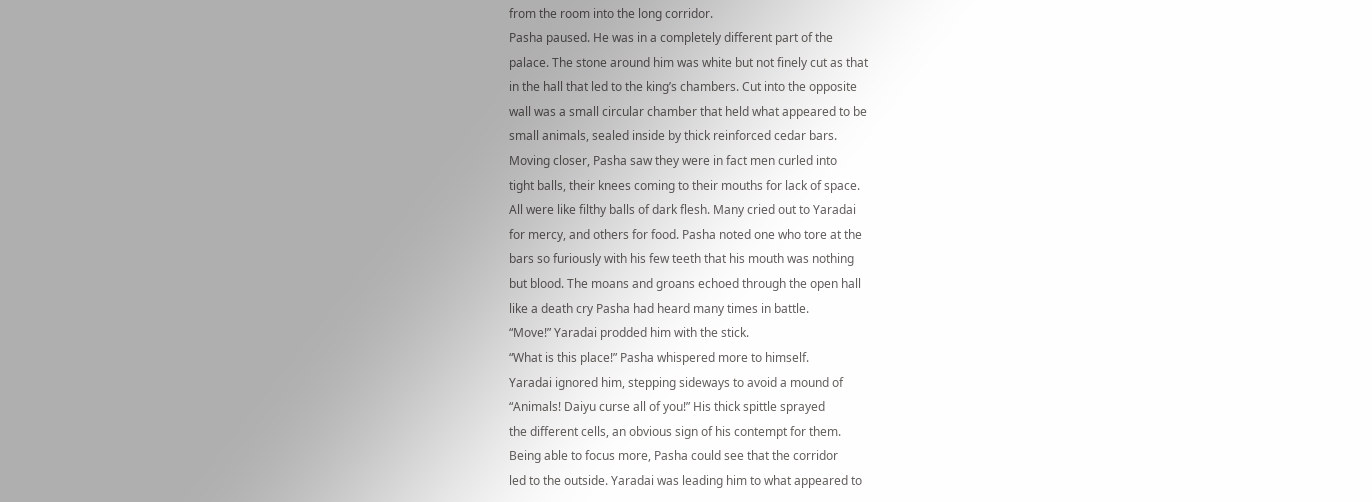from the room into the long corridor.
Pasha paused. He was in a completely different part of the
palace. The stone around him was white but not finely cut as that
in the hall that led to the king’s chambers. Cut into the opposite
wall was a small circular chamber that held what appeared to be
small animals, sealed inside by thick reinforced cedar bars.
Moving closer, Pasha saw they were in fact men curled into
tight balls, their knees coming to their mouths for lack of space.
All were like filthy balls of dark flesh. Many cried out to Yaradai
for mercy, and others for food. Pasha noted one who tore at the
bars so furiously with his few teeth that his mouth was nothing
but blood. The moans and groans echoed through the open hall
like a death cry Pasha had heard many times in battle.
“Move!” Yaradai prodded him with the stick.
“What is this place!” Pasha whispered more to himself.
Yaradai ignored him, stepping sideways to avoid a mound of
“Animals! Daiyu curse all of you!” His thick spittle sprayed
the different cells, an obvious sign of his contempt for them.
Being able to focus more, Pasha could see that the corridor
led to the outside. Yaradai was leading him to what appeared to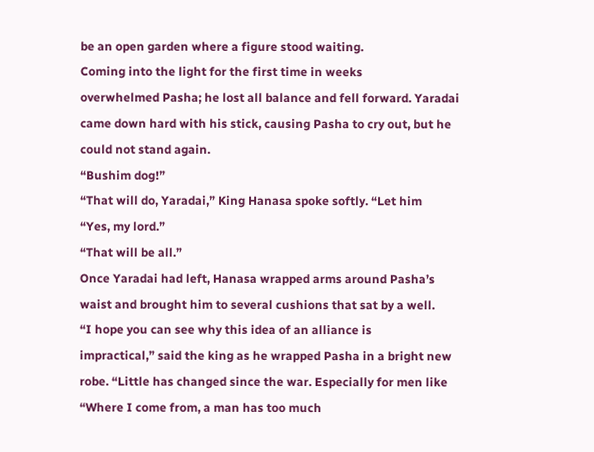be an open garden where a figure stood waiting.
Coming into the light for the first time in weeks
overwhelmed Pasha; he lost all balance and fell forward. Yaradai
came down hard with his stick, causing Pasha to cry out, but he
could not stand again.
“Bushim dog!”
“That will do, Yaradai,” King Hanasa spoke softly. “Let him
“Yes, my lord.”
“That will be all.”
Once Yaradai had left, Hanasa wrapped arms around Pasha’s
waist and brought him to several cushions that sat by a well.
“I hope you can see why this idea of an alliance is
impractical,” said the king as he wrapped Pasha in a bright new
robe. “Little has changed since the war. Especially for men like
“Where I come from, a man has too much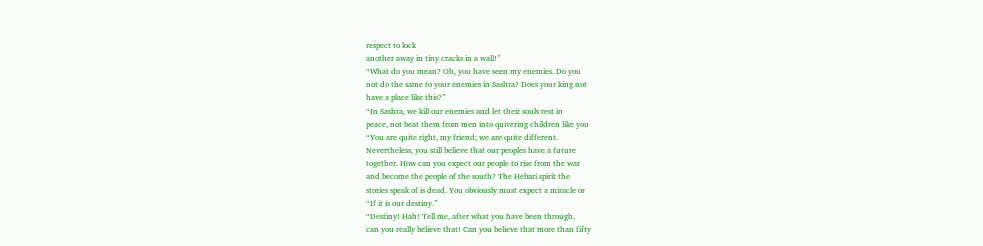respect to lock
another away in tiny cracks in a wall!”
“What do you mean? Oh, you have seen my enemies. Do you
not do the same to your enemies in Sashra? Does your king not
have a place like this?”
“In Sashra, we kill our enemies and let their souls rest in
peace, not beat them from men into quivering children like you
“You are quite right, my friend; we are quite different.
Nevertheless, you still believe that our peoples have a future
together. How can you expect our people to rise from the war
and become the people of the south? The Hebari spirit the
stories speak of is dead. You obviously must expect a miracle or
“If it is our destiny.”
“Destiny! Hah! Tell me, after what you have been through,
can you really believe that! Can you believe that more than fifty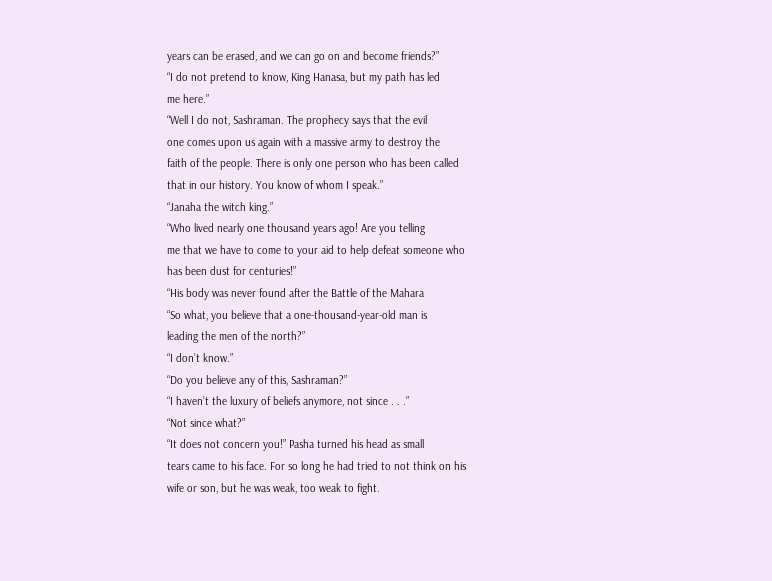years can be erased, and we can go on and become friends?”
“I do not pretend to know, King Hanasa, but my path has led
me here.”
“Well I do not, Sashraman. The prophecy says that the evil
one comes upon us again with a massive army to destroy the
faith of the people. There is only one person who has been called
that in our history. You know of whom I speak.”
“Janaha the witch king.”
“Who lived nearly one thousand years ago! Are you telling
me that we have to come to your aid to help defeat someone who
has been dust for centuries!”
“His body was never found after the Battle of the Mahara
“So what, you believe that a one-thousand-year-old man is
leading the men of the north?”
“I don’t know.”
“Do you believe any of this, Sashraman?”
“I haven’t the luxury of beliefs anymore, not since . . .”
“Not since what?”
“It does not concern you!” Pasha turned his head as small
tears came to his face. For so long he had tried to not think on his
wife or son, but he was weak, too weak to fight.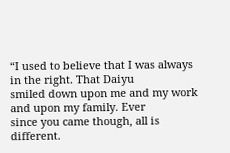“I used to believe that I was always in the right. That Daiyu
smiled down upon me and my work and upon my family. Ever
since you came though, all is different.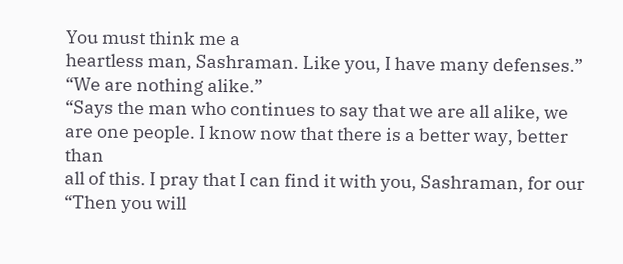You must think me a
heartless man, Sashraman. Like you, I have many defenses.”
“We are nothing alike.”
“Says the man who continues to say that we are all alike, we
are one people. I know now that there is a better way, better than
all of this. I pray that I can find it with you, Sashraman, for our
“Then you will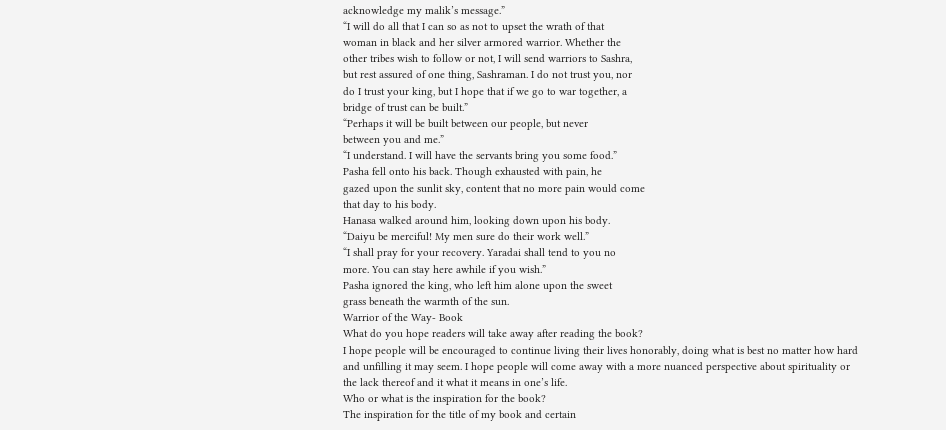acknowledge my malik’s message.”
“I will do all that I can so as not to upset the wrath of that
woman in black and her silver armored warrior. Whether the
other tribes wish to follow or not, I will send warriors to Sashra,
but rest assured of one thing, Sashraman. I do not trust you, nor
do I trust your king, but I hope that if we go to war together, a
bridge of trust can be built.”
“Perhaps it will be built between our people, but never
between you and me.”
“I understand. I will have the servants bring you some food.”
Pasha fell onto his back. Though exhausted with pain, he
gazed upon the sunlit sky, content that no more pain would come
that day to his body.
Hanasa walked around him, looking down upon his body.
“Daiyu be merciful! My men sure do their work well.”
“I shall pray for your recovery. Yaradai shall tend to you no
more. You can stay here awhile if you wish.”
Pasha ignored the king, who left him alone upon the sweet
grass beneath the warmth of the sun.
Warrior of the Way- Book
What do you hope readers will take away after reading the book?
I hope people will be encouraged to continue living their lives honorably, doing what is best no matter how hard and unfilling it may seem. I hope people will come away with a more nuanced perspective about spirituality or the lack thereof and it what it means in one’s life.
Who or what is the inspiration for the book?
The inspiration for the title of my book and certain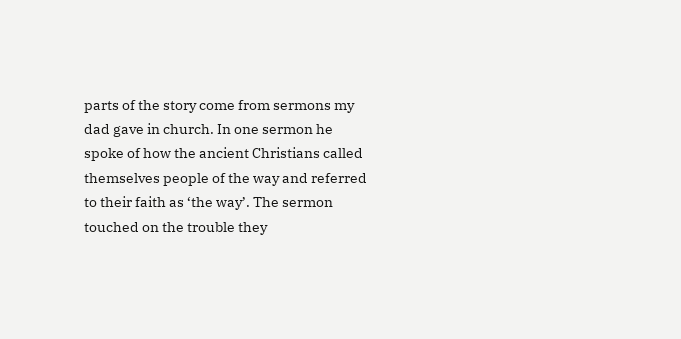parts of the story come from sermons my dad gave in church. In one sermon he spoke of how the ancient Christians called themselves people of the way and referred to their faith as ‘the way’. The sermon touched on the trouble they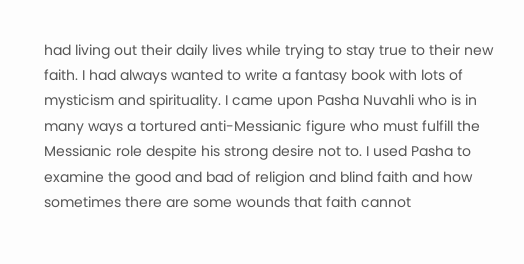had living out their daily lives while trying to stay true to their new faith. I had always wanted to write a fantasy book with lots of mysticism and spirituality. I came upon Pasha Nuvahli who is in many ways a tortured anti-Messianic figure who must fulfill the Messianic role despite his strong desire not to. I used Pasha to examine the good and bad of religion and blind faith and how sometimes there are some wounds that faith cannot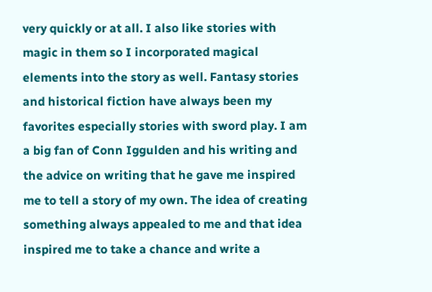very quickly or at all. I also like stories with magic in them so I incorporated magical elements into the story as well. Fantasy stories and historical fiction have always been my favorites especially stories with sword play. I am a big fan of Conn Iggulden and his writing and the advice on writing that he gave me inspired me to tell a story of my own. The idea of creating something always appealed to me and that idea inspired me to take a chance and write a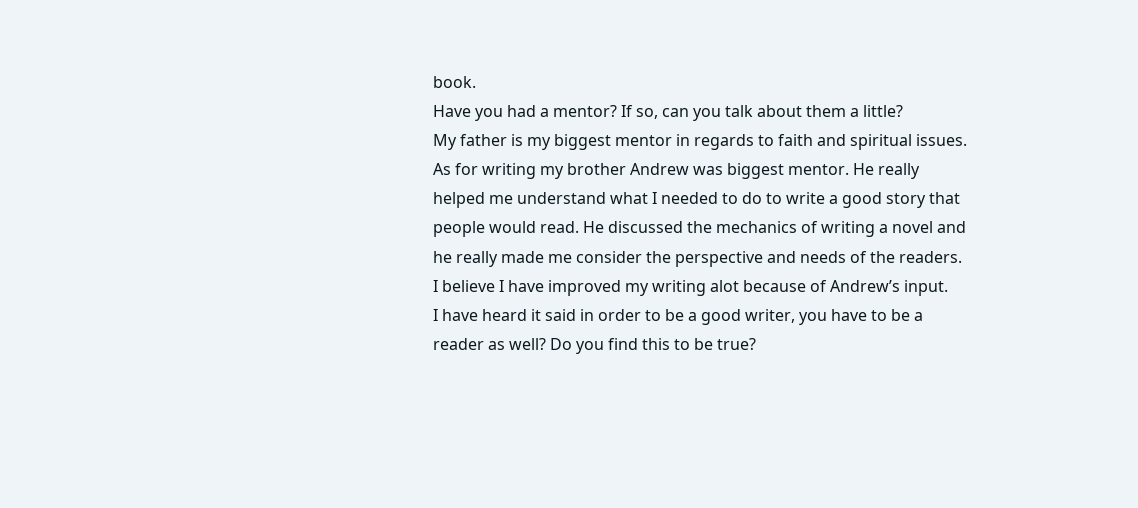book.
Have you had a mentor? If so, can you talk about them a little?
My father is my biggest mentor in regards to faith and spiritual issues. As for writing my brother Andrew was biggest mentor. He really helped me understand what I needed to do to write a good story that people would read. He discussed the mechanics of writing a novel and he really made me consider the perspective and needs of the readers. I believe I have improved my writing alot because of Andrew’s input.
I have heard it said in order to be a good writer, you have to be a reader as well? Do you find this to be true?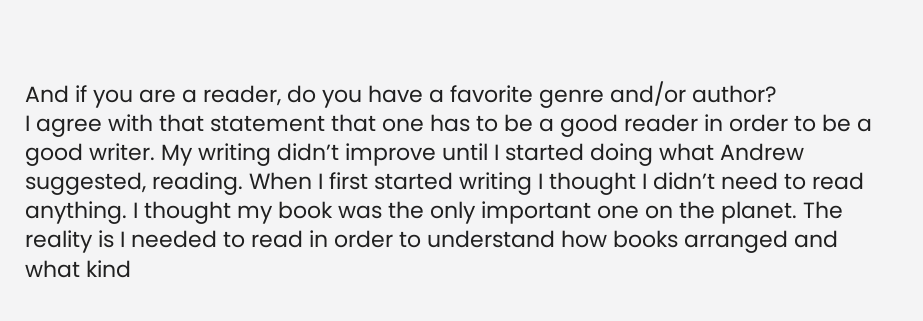And if you are a reader, do you have a favorite genre and/or author?
I agree with that statement that one has to be a good reader in order to be a good writer. My writing didn’t improve until I started doing what Andrew suggested, reading. When I first started writing I thought I didn’t need to read anything. I thought my book was the only important one on the planet. The reality is I needed to read in order to understand how books arranged and what kind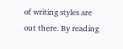of writing styles are out there. By reading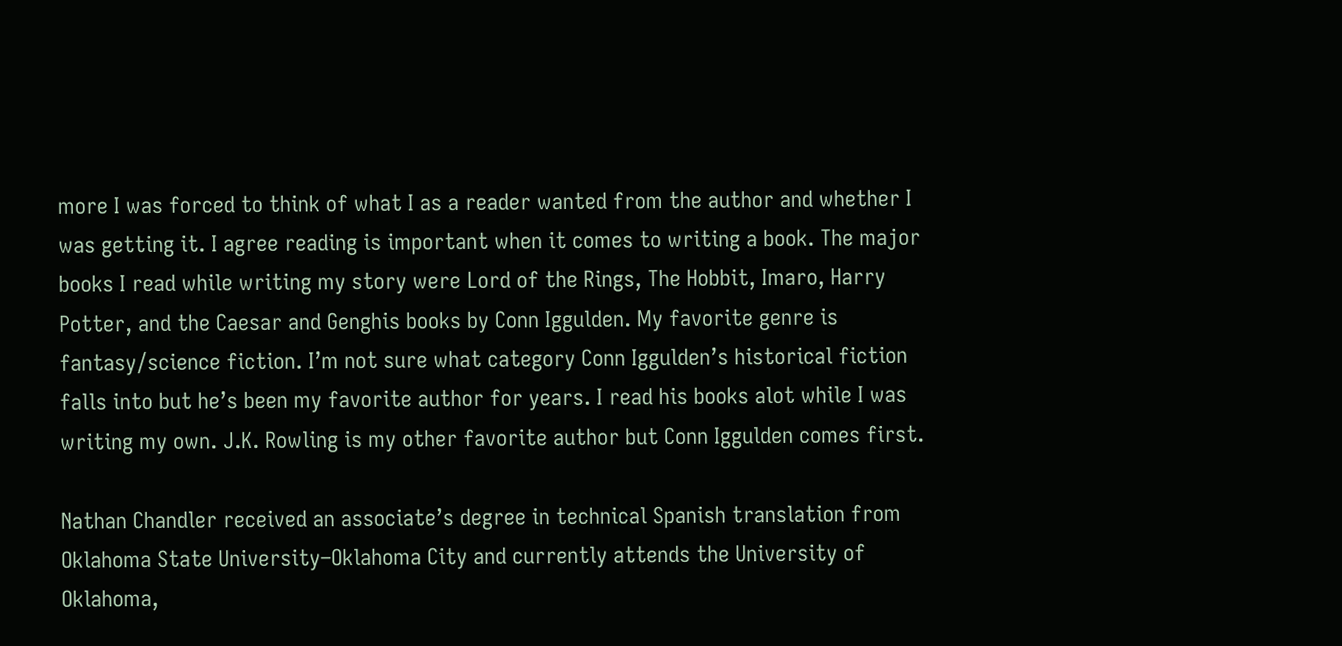more I was forced to think of what I as a reader wanted from the author and whether I was getting it. I agree reading is important when it comes to writing a book. The major books I read while writing my story were Lord of the Rings, The Hobbit, Imaro, Harry Potter, and the Caesar and Genghis books by Conn Iggulden. My favorite genre is fantasy/science fiction. I’m not sure what category Conn Iggulden’s historical fiction falls into but he’s been my favorite author for years. I read his books alot while I was writing my own. J.K. Rowling is my other favorite author but Conn Iggulden comes first.

Nathan Chandler received an associate’s degree in technical Spanish translation from Oklahoma State University–Oklahoma City and currently attends the University of Oklahoma,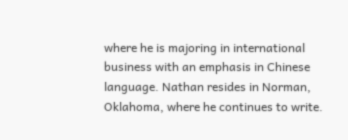where he is majoring in international business with an emphasis in Chinese language. Nathan resides in Norman, Oklahoma, where he continues to write.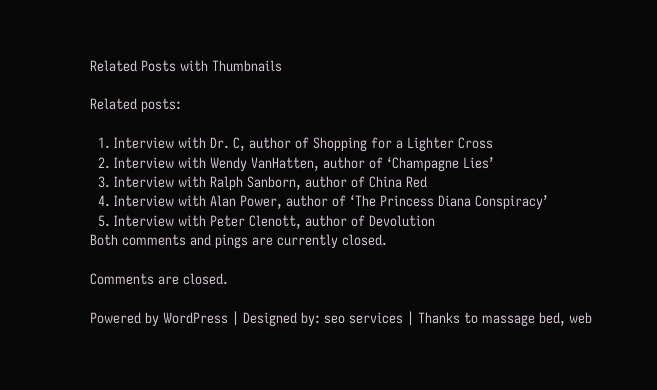Related Posts with Thumbnails

Related posts:

  1. Interview with Dr. C, author of Shopping for a Lighter Cross
  2. Interview with Wendy VanHatten, author of ‘Champagne Lies’
  3. Interview with Ralph Sanborn, author of China Red
  4. Interview with Alan Power, author of ‘The Princess Diana Conspiracy’
  5. Interview with Peter Clenott, author of Devolution
Both comments and pings are currently closed.

Comments are closed.

Powered by WordPress | Designed by: seo services | Thanks to massage bed, web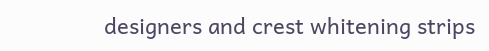designers and crest whitening strips